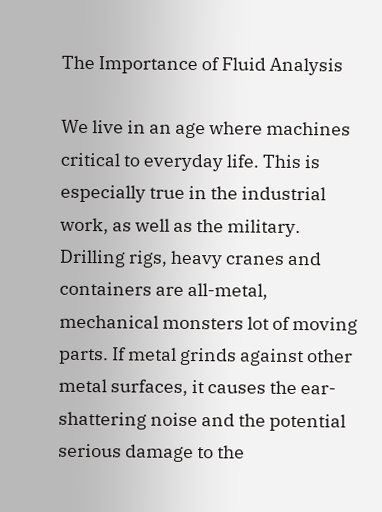The Importance of Fluid Analysis

We live in an age where machines critical to everyday life. This is especially true in the industrial work, as well as the military. Drilling rigs, heavy cranes and containers are all-metal, mechanical monsters lot of moving parts. If metal grinds against other metal surfaces, it causes the ear-shattering noise and the potential serious damage to the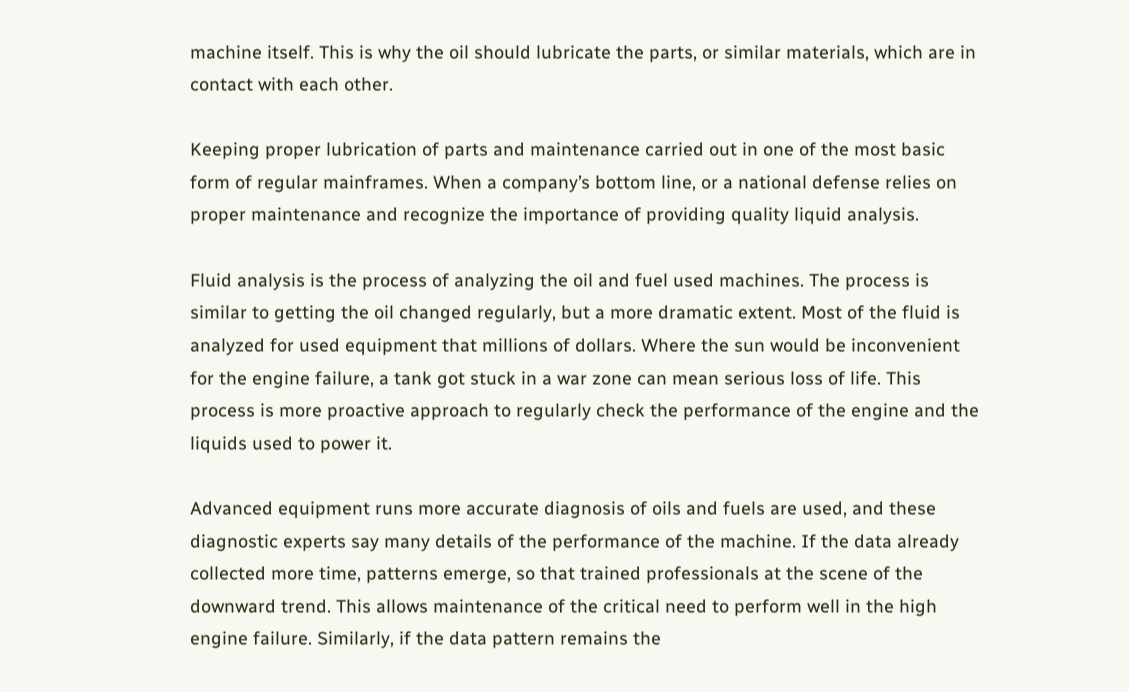machine itself. This is why the oil should lubricate the parts, or similar materials, which are in contact with each other.

Keeping proper lubrication of parts and maintenance carried out in one of the most basic form of regular mainframes. When a company’s bottom line, or a national defense relies on proper maintenance and recognize the importance of providing quality liquid analysis.

Fluid analysis is the process of analyzing the oil and fuel used machines. The process is similar to getting the oil changed regularly, but a more dramatic extent. Most of the fluid is analyzed for used equipment that millions of dollars. Where the sun would be inconvenient for the engine failure, a tank got stuck in a war zone can mean serious loss of life. This process is more proactive approach to regularly check the performance of the engine and the liquids used to power it.

Advanced equipment runs more accurate diagnosis of oils and fuels are used, and these diagnostic experts say many details of the performance of the machine. If the data already collected more time, patterns emerge, so that trained professionals at the scene of the downward trend. This allows maintenance of the critical need to perform well in the high engine failure. Similarly, if the data pattern remains the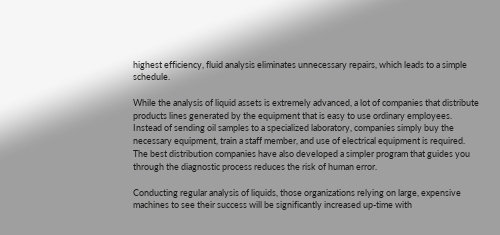highest efficiency, fluid analysis eliminates unnecessary repairs, which leads to a simple schedule.

While the analysis of liquid assets is extremely advanced, a lot of companies that distribute products lines generated by the equipment that is easy to use ordinary employees. Instead of sending oil samples to a specialized laboratory, companies simply buy the necessary equipment, train a staff member, and use of electrical equipment is required. The best distribution companies have also developed a simpler program that guides you through the diagnostic process reduces the risk of human error.

Conducting regular analysis of liquids, those organizations relying on large, expensive machines to see their success will be significantly increased up-time with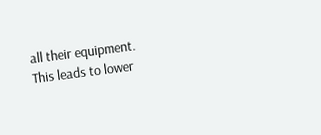all their equipment. This leads to lower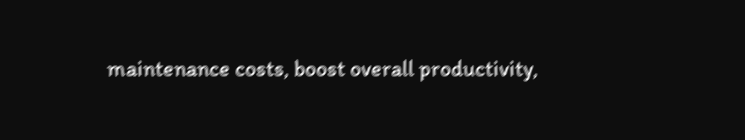maintenance costs, boost overall productivity,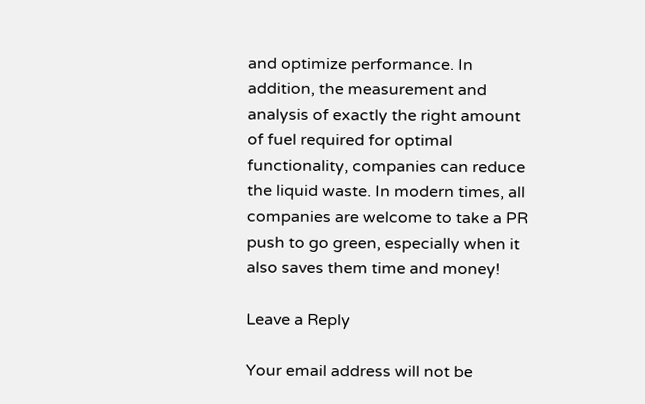and optimize performance. In addition, the measurement and analysis of exactly the right amount of fuel required for optimal functionality, companies can reduce the liquid waste. In modern times, all companies are welcome to take a PR push to go green, especially when it also saves them time and money!

Leave a Reply

Your email address will not be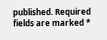published. Required fields are marked *